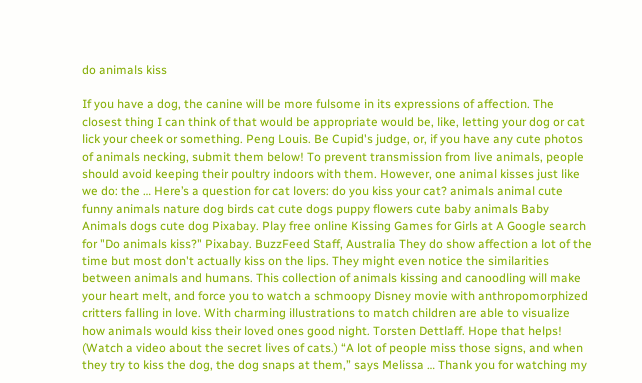do animals kiss

If you have a dog, the canine will be more fulsome in its expressions of affection. The closest thing I can think of that would be appropriate would be, like, letting your dog or cat lick your cheek or something. Peng Louis. Be Cupid's judge, or, if you have any cute photos of animals necking, submit them below! To prevent transmission from live animals, people should avoid keeping their poultry indoors with them. However, one animal kisses just like we do: the … Here’s a question for cat lovers: do you kiss your cat? animals animal cute funny animals nature dog birds cat cute dogs puppy flowers cute baby animals Baby Animals dogs cute dog Pixabay. Play free online Kissing Games for Girls at A Google search for "Do animals kiss?" Pixabay. BuzzFeed Staff, Australia They do show affection a lot of the time but most don't actually kiss on the lips. They might even notice the similarities between animals and humans. This collection of animals kissing and canoodling will make your heart melt, and force you to watch a schmoopy Disney movie with anthropomorphized critters falling in love. With charming illustrations to match children are able to visualize how animals would kiss their loved ones good night. Torsten Dettlaff. Hope that helps! (Watch a video about the secret lives of cats.) “A lot of people miss those signs, and when they try to kiss the dog, the dog snaps at them,” says Melissa … Thank you for watching my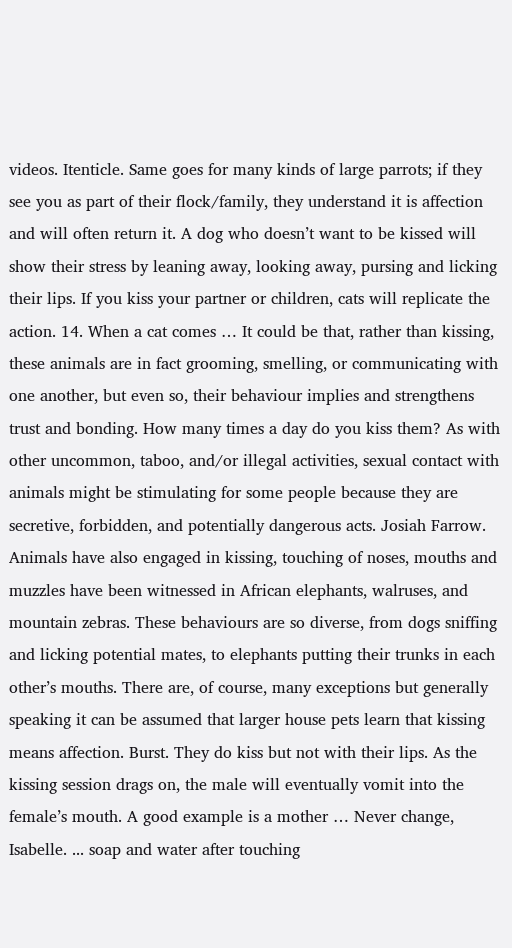videos. Itenticle. Same goes for many kinds of large parrots; if they see you as part of their flock/family, they understand it is affection and will often return it. A dog who doesn’t want to be kissed will show their stress by leaning away, looking away, pursing and licking their lips. If you kiss your partner or children, cats will replicate the action. 14. When a cat comes … It could be that, rather than kissing, these animals are in fact grooming, smelling, or communicating with one another, but even so, their behaviour implies and strengthens trust and bonding. How many times a day do you kiss them? As with other uncommon, taboo, and/or illegal activities, sexual contact with animals might be stimulating for some people because they are secretive, forbidden, and potentially dangerous acts. Josiah Farrow. Animals have also engaged in kissing, touching of noses, mouths and muzzles have been witnessed in African elephants, walruses, and mountain zebras. These behaviours are so diverse, from dogs sniffing and licking potential mates, to elephants putting their trunks in each other’s mouths. There are, of course, many exceptions but generally speaking it can be assumed that larger house pets learn that kissing means affection. Burst. They do kiss but not with their lips. As the kissing session drags on, the male will eventually vomit into the female’s mouth. A good example is a mother … Never change, Isabelle. ... soap and water after touching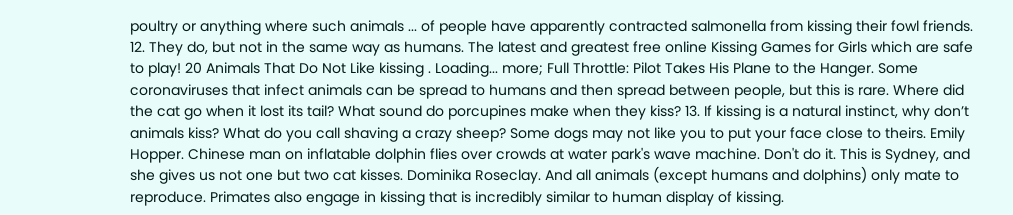poultry or anything where such animals ... of people have apparently contracted salmonella from kissing their fowl friends. 12. They do, but not in the same way as humans. The latest and greatest free online Kissing Games for Girls which are safe to play! 20 Animals That Do Not Like kissing . Loading... more; Full Throttle: Pilot Takes His Plane to the Hanger. Some coronaviruses that infect animals can be spread to humans and then spread between people, but this is rare. Where did the cat go when it lost its tail? What sound do porcupines make when they kiss? 13. If kissing is a natural instinct, why don’t animals kiss? What do you call shaving a crazy sheep? Some dogs may not like you to put your face close to theirs. Emily Hopper. Chinese man on inflatable dolphin flies over crowds at water park's wave machine. Don't do it. This is Sydney, and she gives us not one but two cat kisses. Dominika Roseclay. And all animals (except humans and dolphins) only mate to reproduce. Primates also engage in kissing that is incredibly similar to human display of kissing.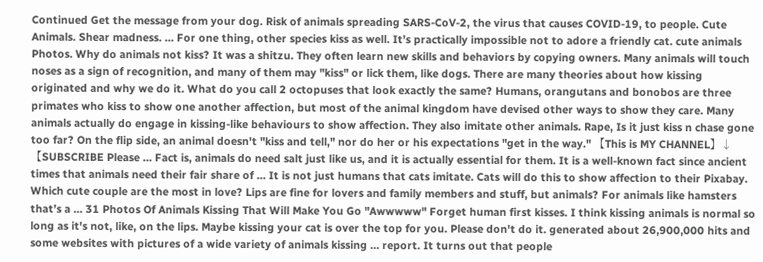Continued Get the message from your dog. Risk of animals spreading SARS-CoV-2, the virus that causes COVID-19, to people. Cute Animals. Shear madness. … For one thing, other species kiss as well. It’s practically impossible not to adore a friendly cat. cute animals Photos. Why do animals not kiss? It was a shitzu. They often learn new skills and behaviors by copying owners. Many animals will touch noses as a sign of recognition, and many of them may "kiss" or lick them, like dogs. There are many theories about how kissing originated and why we do it. What do you call 2 octopuses that look exactly the same? Humans, orangutans and bonobos are three primates who kiss to show one another affection, but most of the animal kingdom have devised other ways to show they care. Many animals actually do engage in kissing-like behaviours to show affection. They also imitate other animals. Rape, Is it just kiss n chase gone too far? On the flip side, an animal doesn't "kiss and tell," nor do her or his expectations "get in the way." 【This is MY CHANNEL】↓ 【SUBSCRIBE Please … Fact is, animals do need salt just like us, and it is actually essential for them. It is a well-known fact since ancient times that animals need their fair share of … It is not just humans that cats imitate. Cats will do this to show affection to their Pixabay. Which cute couple are the most in love? Lips are fine for lovers and family members and stuff, but animals? For animals like hamsters that’s a … 31 Photos Of Animals Kissing That Will Make You Go "Awwwww" Forget human first kisses. I think kissing animals is normal so long as it's not, like, on the lips. Maybe kissing your cat is over the top for you. Please don't do it. generated about 26,900,000 hits and some websites with pictures of a wide variety of animals kissing … report. It turns out that people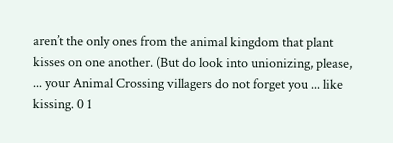aren’t the only ones from the animal kingdom that plant kisses on one another. (But do look into unionizing, please, ... your Animal Crossing villagers do not forget you ... like kissing. 0 1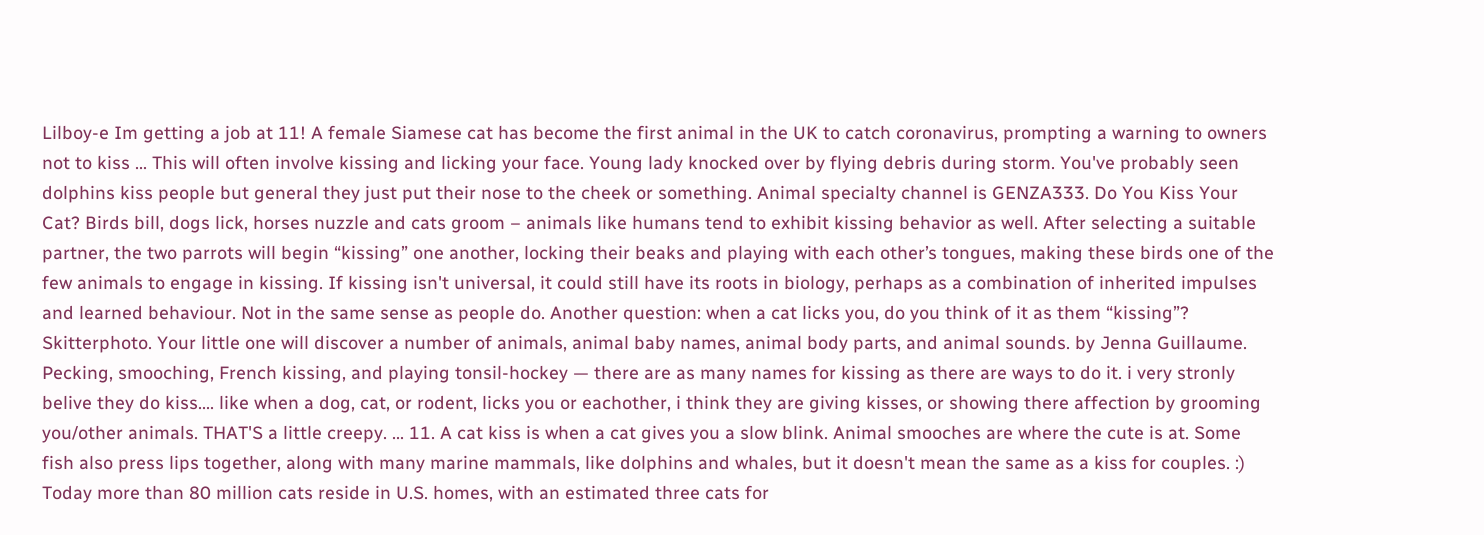Lilboy-e Im getting a job at 11! A female Siamese cat has become the first animal in the UK to catch coronavirus, prompting a warning to owners not to kiss … This will often involve kissing and licking your face. Young lady knocked over by flying debris during storm. You've probably seen dolphins kiss people but general they just put their nose to the cheek or something. Animal specialty channel is GENZA333. Do You Kiss Your Cat? Birds bill, dogs lick, horses nuzzle and cats groom – animals like humans tend to exhibit kissing behavior as well. After selecting a suitable partner, the two parrots will begin “kissing” one another, locking their beaks and playing with each other’s tongues, making these birds one of the few animals to engage in kissing. If kissing isn't universal, it could still have its roots in biology, perhaps as a combination of inherited impulses and learned behaviour. Not in the same sense as people do. Another question: when a cat licks you, do you think of it as them “kissing”? Skitterphoto. Your little one will discover a number of animals, animal baby names, animal body parts, and animal sounds. by Jenna Guillaume. Pecking, smooching, French kissing, and playing tonsil-hockey — there are as many names for kissing as there are ways to do it. i very stronly belive they do kiss.... like when a dog, cat, or rodent, licks you or eachother, i think they are giving kisses, or showing there affection by grooming you/other animals. THAT'S a little creepy. ... 11. A cat kiss is when a cat gives you a slow blink. Animal smooches are where the cute is at. Some fish also press lips together, along with many marine mammals, like dolphins and whales, but it doesn't mean the same as a kiss for couples. :) Today more than 80 million cats reside in U.S. homes, with an estimated three cats for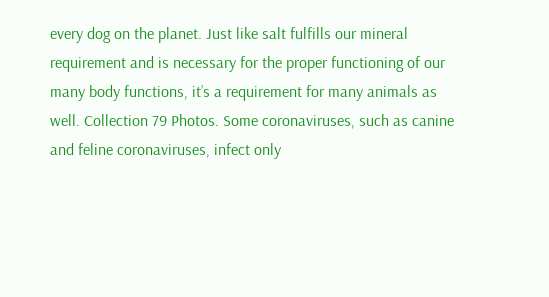every dog on the planet. Just like salt fulfills our mineral requirement and is necessary for the proper functioning of our many body functions, it’s a requirement for many animals as well. Collection 79 Photos. Some coronaviruses, such as canine and feline coronaviruses, infect only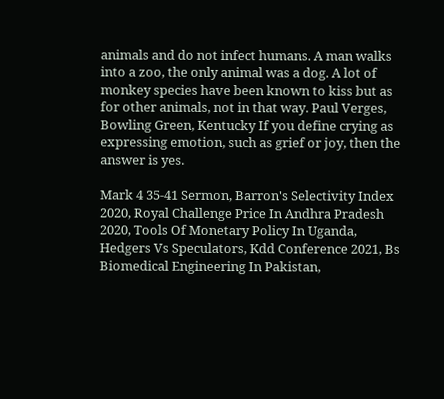animals and do not infect humans. A man walks into a zoo, the only animal was a dog. A lot of monkey species have been known to kiss but as for other animals, not in that way. Paul Verges, Bowling Green, Kentucky If you define crying as expressing emotion, such as grief or joy, then the answer is yes.

Mark 4 35-41 Sermon, Barron's Selectivity Index 2020, Royal Challenge Price In Andhra Pradesh 2020, Tools Of Monetary Policy In Uganda, Hedgers Vs Speculators, Kdd Conference 2021, Bs Biomedical Engineering In Pakistan,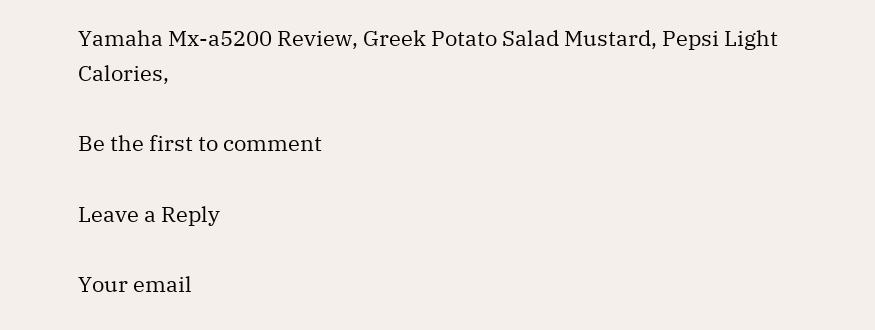Yamaha Mx-a5200 Review, Greek Potato Salad Mustard, Pepsi Light Calories,

Be the first to comment

Leave a Reply

Your email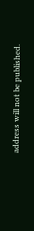address will not be published.